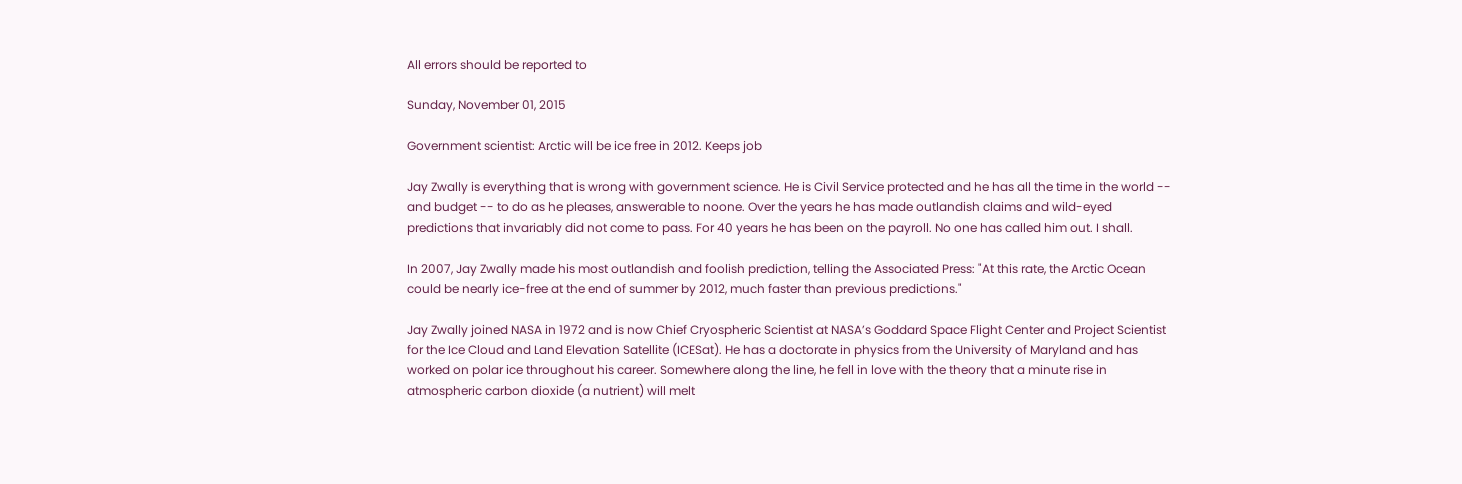All errors should be reported to

Sunday, November 01, 2015

Government scientist: Arctic will be ice free in 2012. Keeps job

Jay Zwally is everything that is wrong with government science. He is Civil Service protected and he has all the time in the world -- and budget -- to do as he pleases, answerable to noone. Over the years he has made outlandish claims and wild-eyed predictions that invariably did not come to pass. For 40 years he has been on the payroll. No one has called him out. I shall.

In 2007, Jay Zwally made his most outlandish and foolish prediction, telling the Associated Press: "At this rate, the Arctic Ocean could be nearly ice-free at the end of summer by 2012, much faster than previous predictions."

Jay Zwally joined NASA in 1972 and is now Chief Cryospheric Scientist at NASA’s Goddard Space Flight Center and Project Scientist for the Ice Cloud and Land Elevation Satellite (ICESat). He has a doctorate in physics from the University of Maryland and has worked on polar ice throughout his career. Somewhere along the line, he fell in love with the theory that a minute rise in atmospheric carbon dioxide (a nutrient) will melt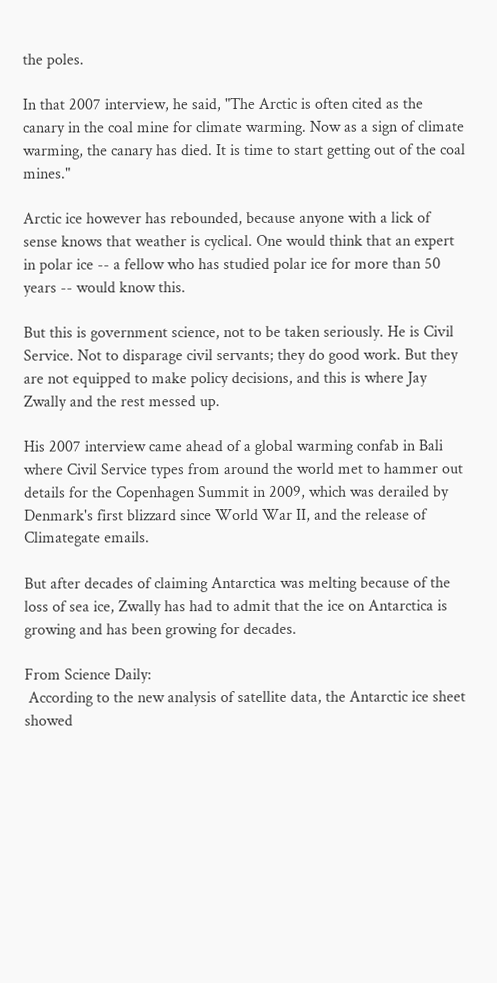the poles.

In that 2007 interview, he said, "The Arctic is often cited as the canary in the coal mine for climate warming. Now as a sign of climate warming, the canary has died. It is time to start getting out of the coal mines."

Arctic ice however has rebounded, because anyone with a lick of sense knows that weather is cyclical. One would think that an expert in polar ice -- a fellow who has studied polar ice for more than 50 years -- would know this.

But this is government science, not to be taken seriously. He is Civil Service. Not to disparage civil servants; they do good work. But they are not equipped to make policy decisions, and this is where Jay Zwally and the rest messed up.

His 2007 interview came ahead of a global warming confab in Bali where Civil Service types from around the world met to hammer out details for the Copenhagen Summit in 2009, which was derailed by Denmark's first blizzard since World War II, and the release of Climategate emails.

But after decades of claiming Antarctica was melting because of the loss of sea ice, Zwally has had to admit that the ice on Antarctica is growing and has been growing for decades.

From Science Daily:
 According to the new analysis of satellite data, the Antarctic ice sheet showed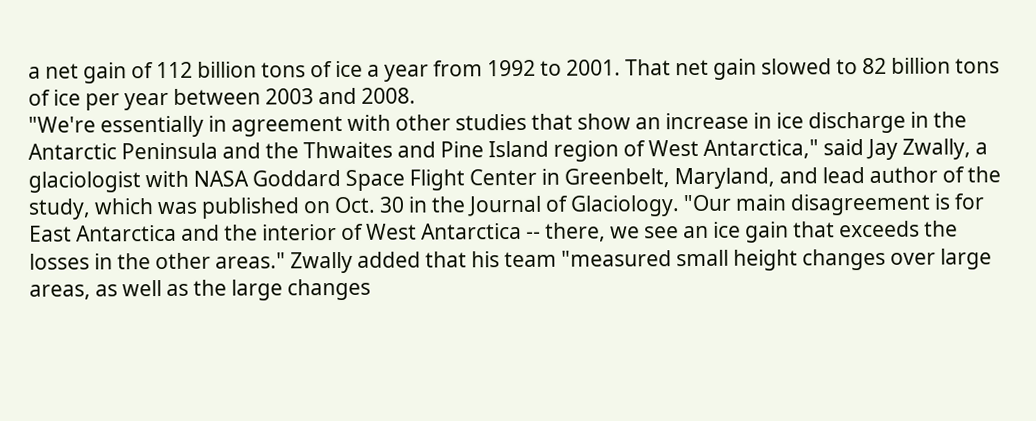a net gain of 112 billion tons of ice a year from 1992 to 2001. That net gain slowed to 82 billion tons of ice per year between 2003 and 2008.
"We're essentially in agreement with other studies that show an increase in ice discharge in the Antarctic Peninsula and the Thwaites and Pine Island region of West Antarctica," said Jay Zwally, a glaciologist with NASA Goddard Space Flight Center in Greenbelt, Maryland, and lead author of the study, which was published on Oct. 30 in the Journal of Glaciology. "Our main disagreement is for East Antarctica and the interior of West Antarctica -- there, we see an ice gain that exceeds the losses in the other areas." Zwally added that his team "measured small height changes over large areas, as well as the large changes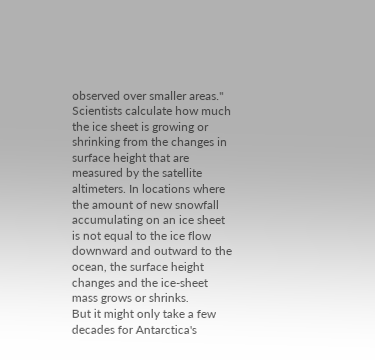observed over smaller areas."
Scientists calculate how much the ice sheet is growing or shrinking from the changes in surface height that are measured by the satellite altimeters. In locations where the amount of new snowfall accumulating on an ice sheet is not equal to the ice flow downward and outward to the ocean, the surface height changes and the ice-sheet mass grows or shrinks.
But it might only take a few decades for Antarctica's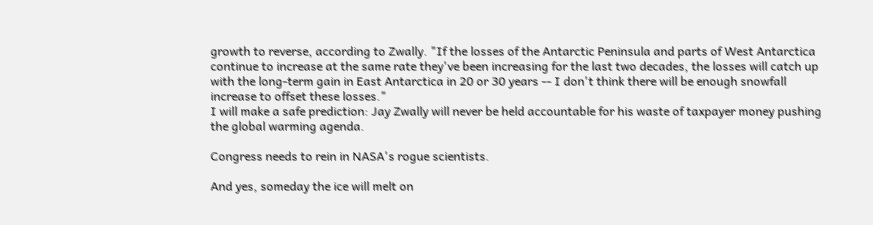growth to reverse, according to Zwally. "If the losses of the Antarctic Peninsula and parts of West Antarctica continue to increase at the same rate they've been increasing for the last two decades, the losses will catch up with the long-term gain in East Antarctica in 20 or 30 years -- I don't think there will be enough snowfall increase to offset these losses."
I will make a safe prediction: Jay Zwally will never be held accountable for his waste of taxpayer money pushing the global warming agenda.

Congress needs to rein in NASA's rogue scientists.

And yes, someday the ice will melt on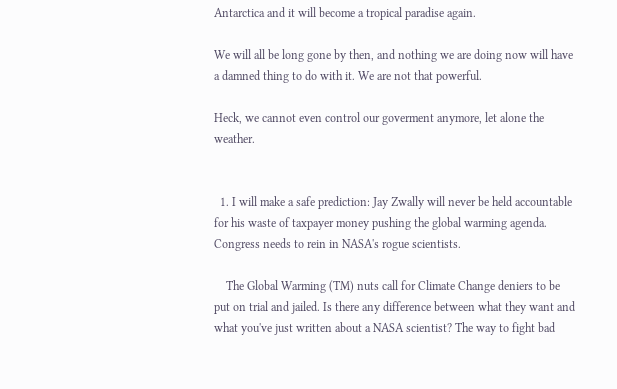Antarctica and it will become a tropical paradise again.

We will all be long gone by then, and nothing we are doing now will have a damned thing to do with it. We are not that powerful.

Heck, we cannot even control our goverment anymore, let alone the weather.


  1. I will make a safe prediction: Jay Zwally will never be held accountable for his waste of taxpayer money pushing the global warming agenda. Congress needs to rein in NASA's rogue scientists.

    The Global Warming (TM) nuts call for Climate Change deniers to be put on trial and jailed. Is there any difference between what they want and what you've just written about a NASA scientist? The way to fight bad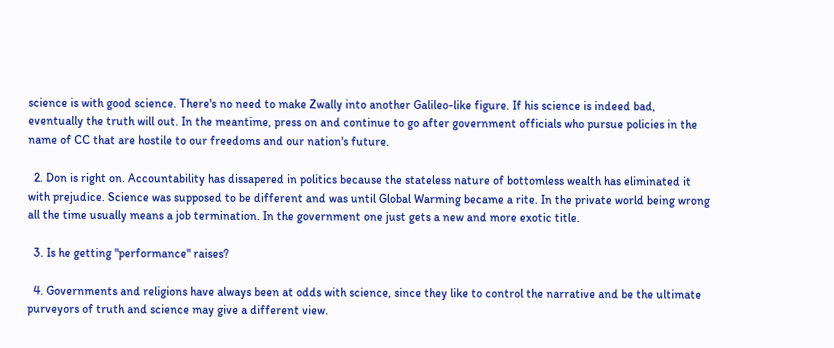science is with good science. There's no need to make Zwally into another Galileo-like figure. If his science is indeed bad, eventually the truth will out. In the meantime, press on and continue to go after government officials who pursue policies in the name of CC that are hostile to our freedoms and our nation's future.

  2. Don is right on. Accountability has dissapered in politics because the stateless nature of bottomless wealth has eliminated it with prejudice. Science was supposed to be different and was until Global Warming became a rite. In the private world being wrong all the time usually means a job termination. In the government one just gets a new and more exotic title.

  3. Is he getting "performance" raises?

  4. Governments and religions have always been at odds with science, since they like to control the narrative and be the ultimate purveyors of truth and science may give a different view.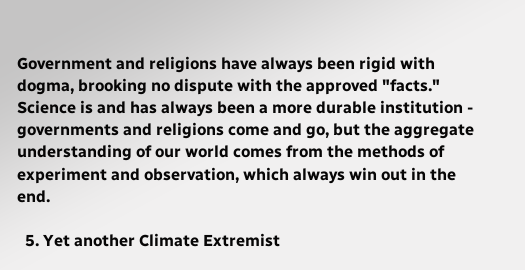Government and religions have always been rigid with dogma, brooking no dispute with the approved "facts." Science is and has always been a more durable institution - governments and religions come and go, but the aggregate understanding of our world comes from the methods of experiment and observation, which always win out in the end.

  5. Yet another Climate Extremist